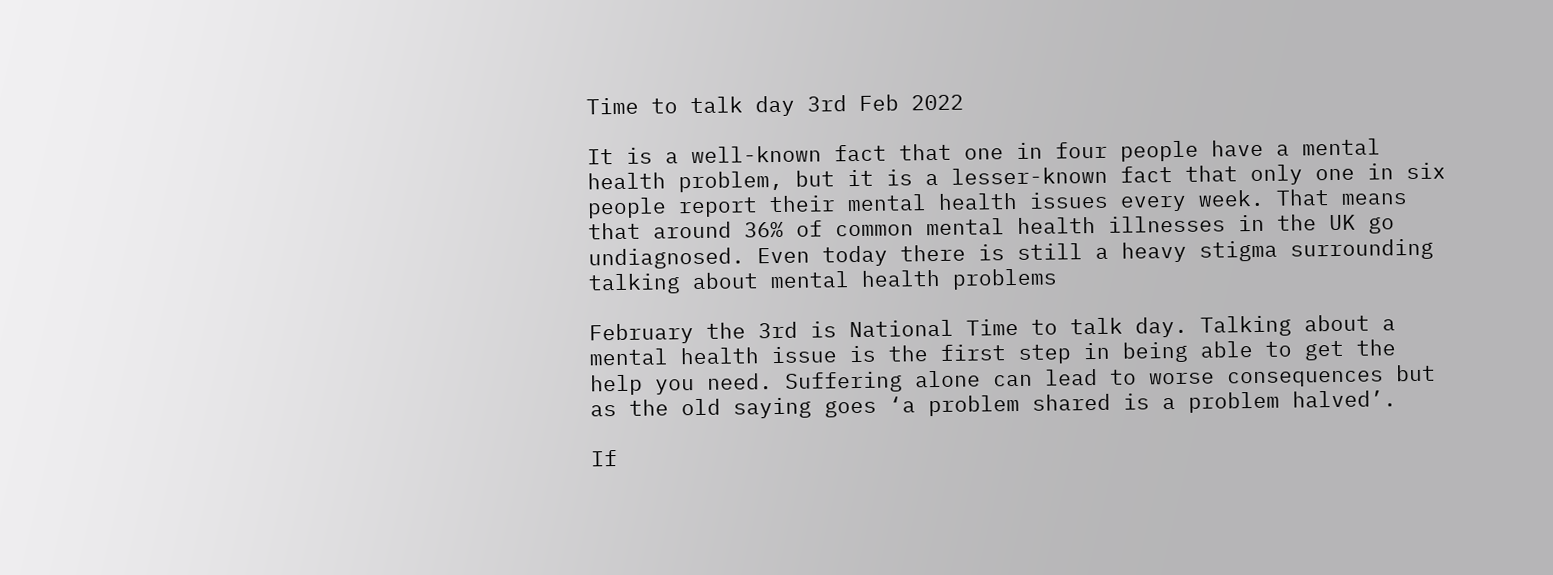Time to talk day 3rd Feb 2022

It is a well-known fact that one in four people have a mental health problem, but it is a lesser-known fact that only one in six people report their mental health issues every week. That means that around 36% of common mental health illnesses in the UK go undiagnosed. Even today there is still a heavy stigma surrounding talking about mental health problems

February the 3rd is National Time to talk day. Talking about a mental health issue is the first step in being able to get the help you need. Suffering alone can lead to worse consequences but as the old saying goes ‘a problem shared is a problem halved’.

If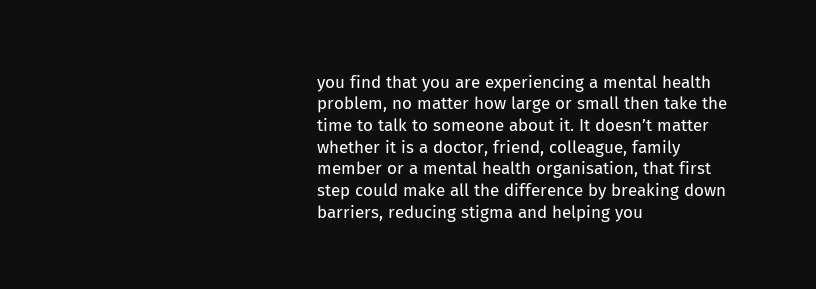you find that you are experiencing a mental health problem, no matter how large or small then take the time to talk to someone about it. It doesn’t matter whether it is a doctor, friend, colleague, family member or a mental health organisation, that first step could make all the difference by breaking down barriers, reducing stigma and helping you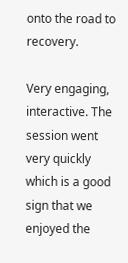onto the road to recovery.

Very engaging, interactive. The session went very quickly which is a good sign that we enjoyed the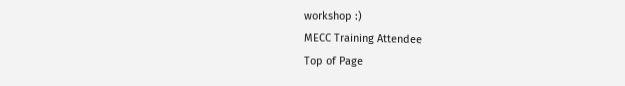workshop :)
MECC Training Attendee
Top of Page